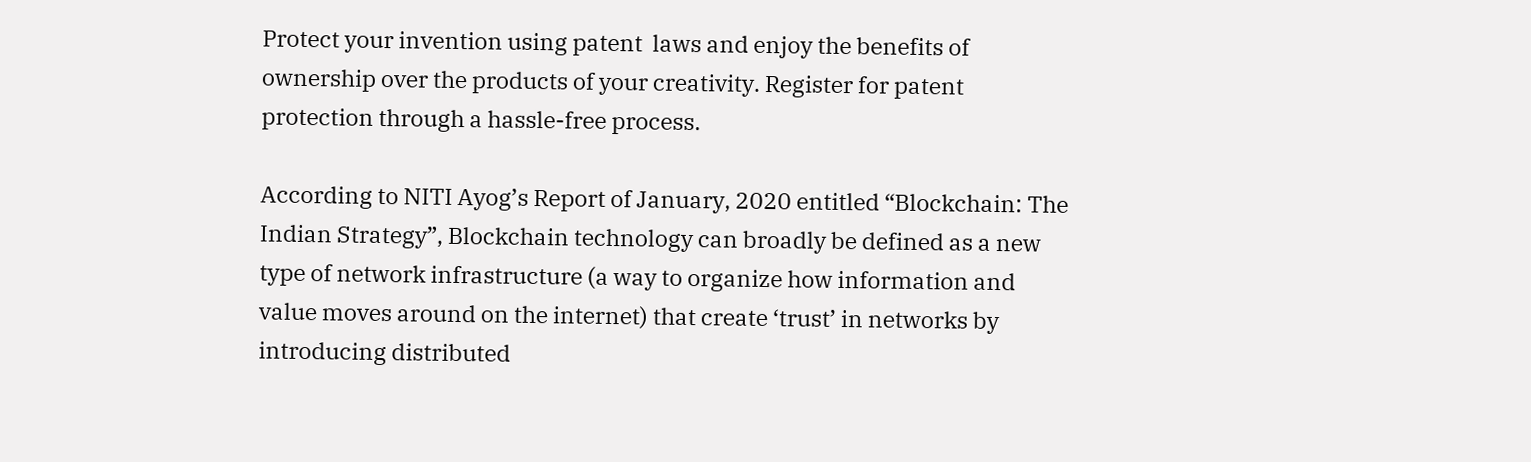Protect your invention using patent  laws and enjoy the benefits of ownership over the products of your creativity. Register for patent protection through a hassle-free process.

According to NITI Ayog’s Report of January, 2020 entitled “Blockchain: The Indian Strategy”, Blockchain technology can broadly be defined as a new type of network infrastructure (a way to organize how information and value moves around on the internet) that create ‘trust’ in networks by introducing distributed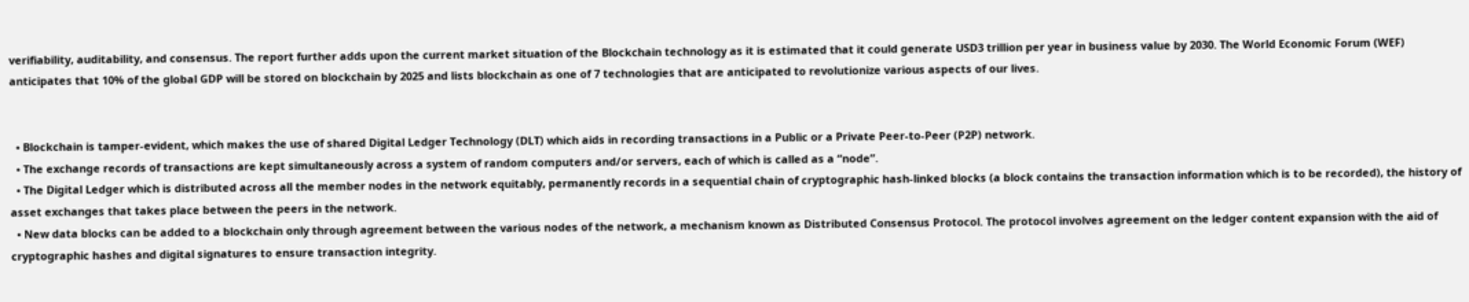verifiability, auditability, and consensus. The report further adds upon the current market situation of the Blockchain technology as it is estimated that it could generate USD3 trillion per year in business value by 2030. The World Economic Forum (WEF) anticipates that 10% of the global GDP will be stored on blockchain by 2025 and lists blockchain as one of 7 technologies that are anticipated to revolutionize various aspects of our lives.


  • Blockchain is tamper-evident, which makes the use of shared Digital Ledger Technology (DLT) which aids in recording transactions in a Public or a Private Peer-to-Peer (P2P) network.
  • The exchange records of transactions are kept simultaneously across a system of random computers and/or servers, each of which is called as a “node”.
  • The Digital Ledger which is distributed across all the member nodes in the network equitably, permanently records in a sequential chain of cryptographic hash-linked blocks (a block contains the transaction information which is to be recorded), the history of asset exchanges that takes place between the peers in the network.
  • New data blocks can be added to a blockchain only through agreement between the various nodes of the network, a mechanism known as Distributed Consensus Protocol. The protocol involves agreement on the ledger content expansion with the aid of cryptographic hashes and digital signatures to ensure transaction integrity.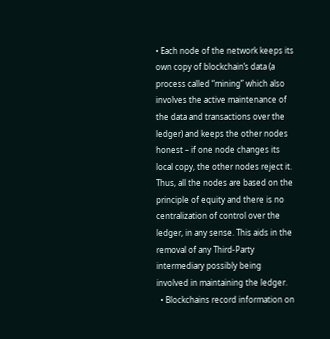• Each node of the network keeps its own copy of blockchain’s data (a process called “mining” which also involves the active maintenance of the data and transactions over the ledger) and keeps the other nodes honest – if one node changes its local copy, the other nodes reject it. Thus, all the nodes are based on the principle of equity and there is no centralization of control over the ledger, in any sense. This aids in the removal of any Third-Party intermediary possibly being involved in maintaining the ledger.
  • Blockchains record information on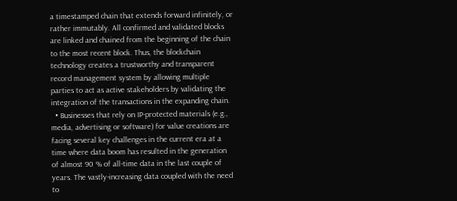a timestamped chain that extends forward infinitely, or rather immutably. All confirmed and validated blocks are linked and chained from the beginning of the chain to the most recent block. Thus, the blockchain technology creates a trustworthy and transparent record management system by allowing multiple parties to act as active stakeholders by validating the integration of the transactions in the expanding chain.
  • Businesses that rely on IP-protected materials (e.g., media, advertising or software) for value creations are facing several key challenges in the current era at a time where data boom has resulted in the generation of almost 90 % of all-time data in the last couple of years. The vastly-increasing data coupled with the need to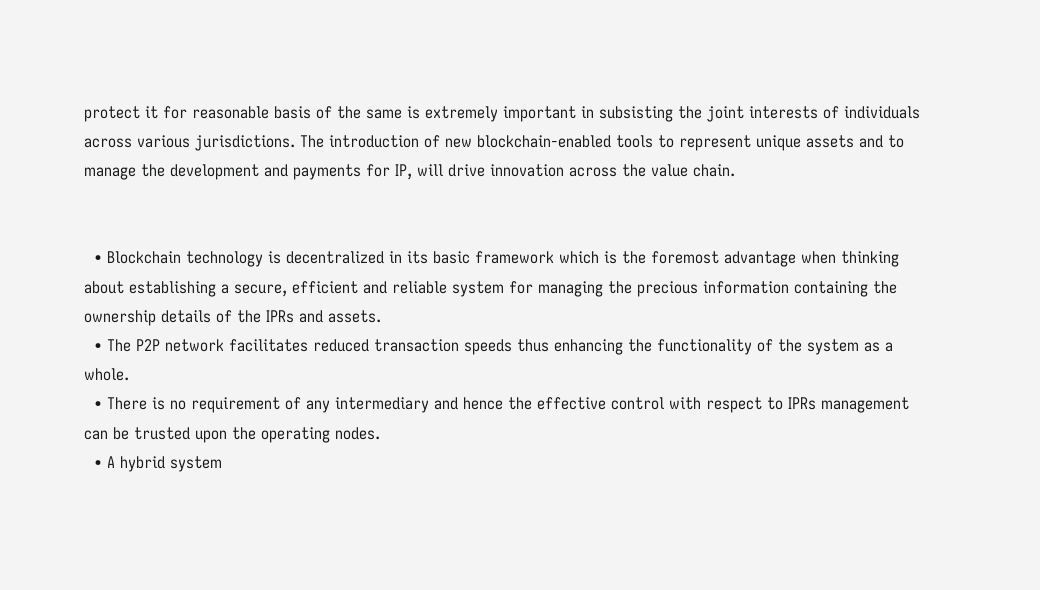protect it for reasonable basis of the same is extremely important in subsisting the joint interests of individuals across various jurisdictions. The introduction of new blockchain-enabled tools to represent unique assets and to manage the development and payments for IP, will drive innovation across the value chain.


  • Blockchain technology is decentralized in its basic framework which is the foremost advantage when thinking about establishing a secure, efficient and reliable system for managing the precious information containing the ownership details of the IPRs and assets.
  • The P2P network facilitates reduced transaction speeds thus enhancing the functionality of the system as a whole.
  • There is no requirement of any intermediary and hence the effective control with respect to IPRs management can be trusted upon the operating nodes.
  • A hybrid system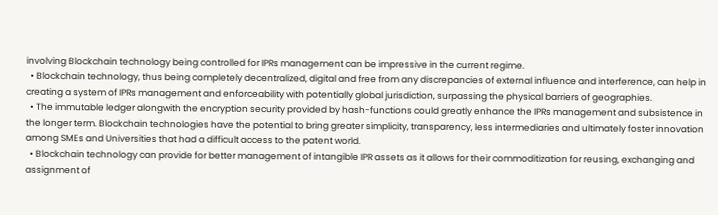involving Blockchain technology being controlled for IPRs management can be impressive in the current regime.
  • Blockchain technology, thus being completely decentralized, digital and free from any discrepancies of external influence and interference, can help in creating a system of IPRs management and enforceability with potentially global jurisdiction, surpassing the physical barriers of geographies.
  • The immutable ledger alongwith the encryption security provided by hash-functions could greatly enhance the IPRs management and subsistence in the longer term. Blockchain technologies have the potential to bring greater simplicity, transparency, less intermediaries and ultimately foster innovation among SMEs and Universities that had a difficult access to the patent world.
  • Blockchain technology can provide for better management of intangible IPR assets as it allows for their commoditization for reusing, exchanging and assignment of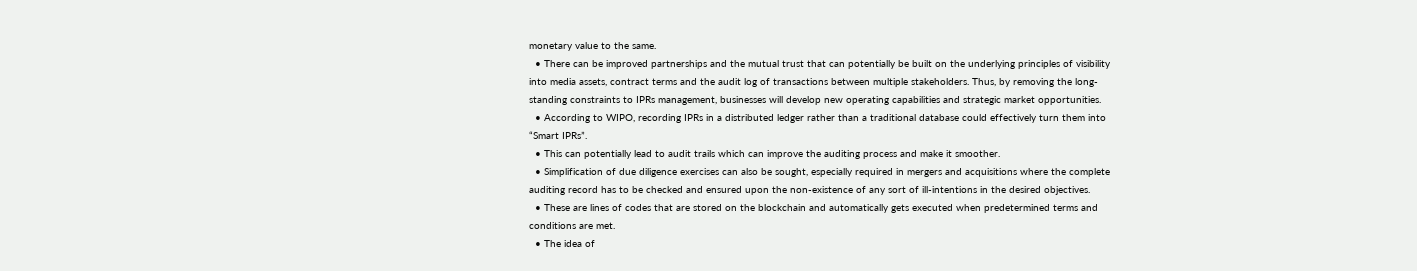monetary value to the same.
  • There can be improved partnerships and the mutual trust that can potentially be built on the underlying principles of visibility into media assets, contract terms and the audit log of transactions between multiple stakeholders. Thus, by removing the long-standing constraints to IPRs management, businesses will develop new operating capabilities and strategic market opportunities.
  • According to WIPO, recording IPRs in a distributed ledger rather than a traditional database could effectively turn them into “Smart IPRs”.
  • This can potentially lead to audit trails which can improve the auditing process and make it smoother.
  • Simplification of due diligence exercises can also be sought, especially required in mergers and acquisitions where the complete auditing record has to be checked and ensured upon the non-existence of any sort of ill-intentions in the desired objectives.
  • These are lines of codes that are stored on the blockchain and automatically gets executed when predetermined terms and conditions are met.
  • The idea of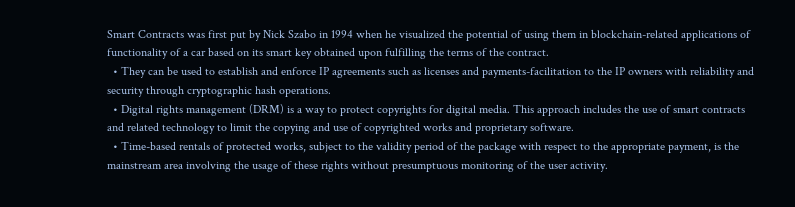Smart Contracts was first put by Nick Szabo in 1994 when he visualized the potential of using them in blockchain-related applications of functionality of a car based on its smart key obtained upon fulfilling the terms of the contract.
  • They can be used to establish and enforce IP agreements such as licenses and payments-facilitation to the IP owners with reliability and security through cryptographic hash operations.
  • Digital rights management (DRM) is a way to protect copyrights for digital media. This approach includes the use of smart contracts and related technology to limit the copying and use of copyrighted works and proprietary software.
  • Time-based rentals of protected works, subject to the validity period of the package with respect to the appropriate payment, is the mainstream area involving the usage of these rights without presumptuous monitoring of the user activity.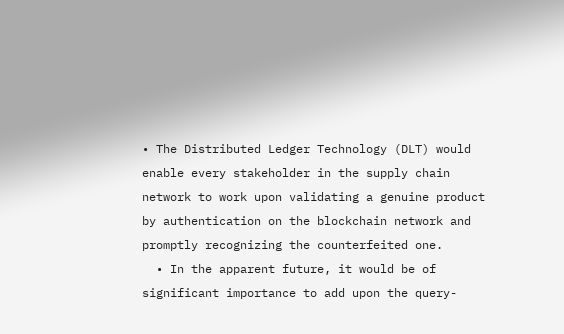• The Distributed Ledger Technology (DLT) would enable every stakeholder in the supply chain network to work upon validating a genuine product by authentication on the blockchain network and promptly recognizing the counterfeited one.
  • In the apparent future, it would be of significant importance to add upon the query-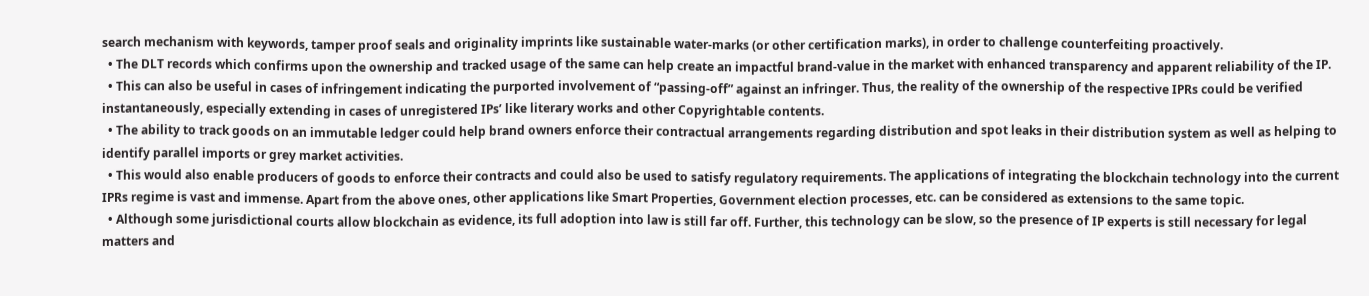search mechanism with keywords, tamper proof seals and originality imprints like sustainable water-marks (or other certification marks), in order to challenge counterfeiting proactively.
  • The DLT records which confirms upon the ownership and tracked usage of the same can help create an impactful brand-value in the market with enhanced transparency and apparent reliability of the IP.
  • This can also be useful in cases of infringement indicating the purported involvement of “passing-off” against an infringer. Thus, the reality of the ownership of the respective IPRs could be verified instantaneously, especially extending in cases of unregistered IPs’ like literary works and other Copyrightable contents.
  • The ability to track goods on an immutable ledger could help brand owners enforce their contractual arrangements regarding distribution and spot leaks in their distribution system as well as helping to identify parallel imports or grey market activities.
  • This would also enable producers of goods to enforce their contracts and could also be used to satisfy regulatory requirements. The applications of integrating the blockchain technology into the current IPRs regime is vast and immense. Apart from the above ones, other applications like Smart Properties, Government election processes, etc. can be considered as extensions to the same topic.
  • Although some jurisdictional courts allow blockchain as evidence, its full adoption into law is still far off. Further, this technology can be slow, so the presence of IP experts is still necessary for legal matters and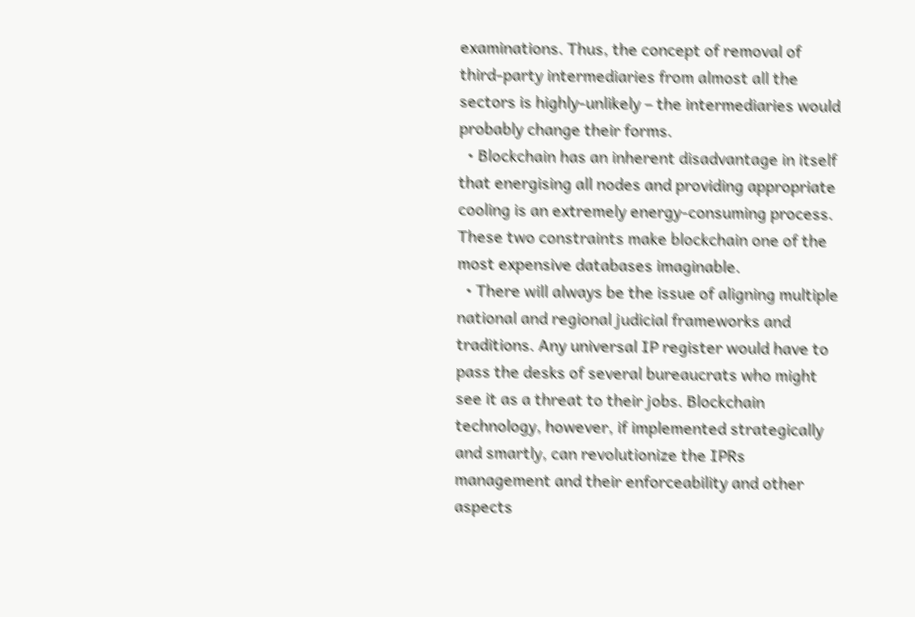examinations. Thus, the concept of removal of third-party intermediaries from almost all the sectors is highly-unlikely – the intermediaries would probably change their forms.
  • Blockchain has an inherent disadvantage in itself that energising all nodes and providing appropriate cooling is an extremely energy-consuming process. These two constraints make blockchain one of the most expensive databases imaginable.
  • There will always be the issue of aligning multiple national and regional judicial frameworks and traditions. Any universal IP register would have to pass the desks of several bureaucrats who might see it as a threat to their jobs. Blockchain technology, however, if implemented strategically and smartly, can revolutionize the IPRs management and their enforceability and other aspects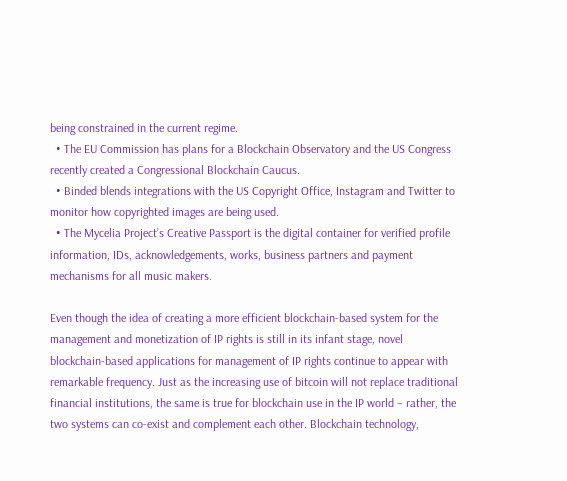being constrained in the current regime.
  • The EU Commission has plans for a Blockchain Observatory and the US Congress recently created a Congressional Blockchain Caucus.
  • Binded blends integrations with the US Copyright Office, Instagram and Twitter to monitor how copyrighted images are being used.
  • The Mycelia Project’s Creative Passport is the digital container for verified profile information, IDs, acknowledgements, works, business partners and payment mechanisms for all music makers.

Even though the idea of creating a more efficient blockchain-based system for the management and monetization of IP rights is still in its infant stage, novel blockchain-based applications for management of IP rights continue to appear with remarkable frequency. Just as the increasing use of bitcoin will not replace traditional financial institutions, the same is true for blockchain use in the IP world – rather, the two systems can co-exist and complement each other. Blockchain technology,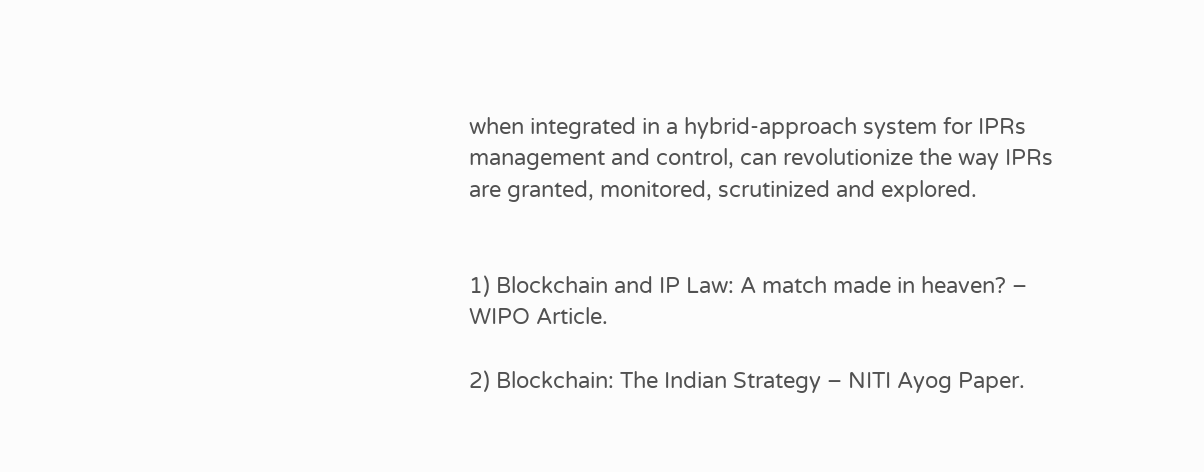when integrated in a hybrid-approach system for IPRs management and control, can revolutionize the way IPRs are granted, monitored, scrutinized and explored.


1) Blockchain and IP Law: A match made in heaven? – WIPO Article.

2) Blockchain: The Indian Strategy – NITI Ayog Paper.